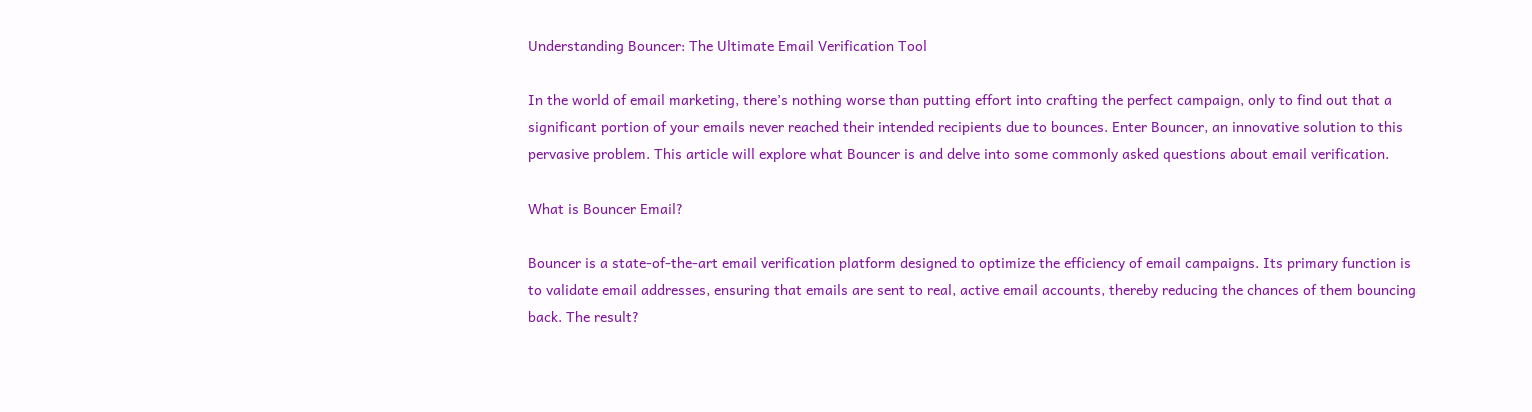Understanding Bouncer: The Ultimate Email Verification Tool

In the world of email marketing, there’s nothing worse than putting effort into crafting the perfect campaign, only to find out that a significant portion of your emails never reached their intended recipients due to bounces. Enter Bouncer, an innovative solution to this pervasive problem. This article will explore what Bouncer is and delve into some commonly asked questions about email verification.

What is Bouncer Email?

Bouncer is a state-of-the-art email verification platform designed to optimize the efficiency of email campaigns. Its primary function is to validate email addresses, ensuring that emails are sent to real, active email accounts, thereby reducing the chances of them bouncing back. The result?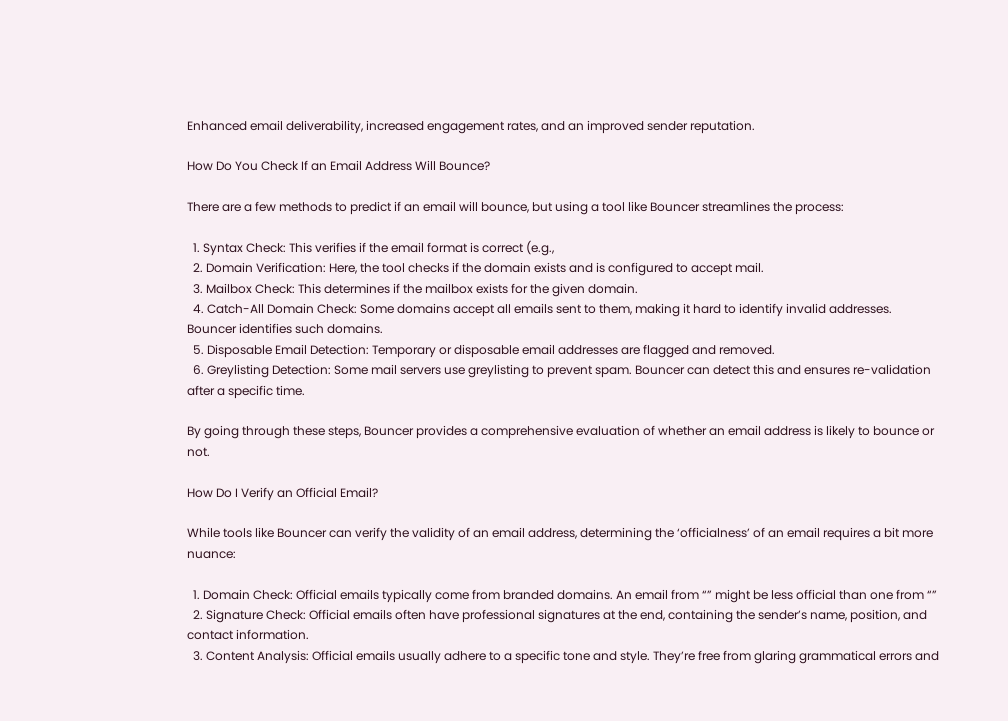Enhanced email deliverability, increased engagement rates, and an improved sender reputation.

How Do You Check If an Email Address Will Bounce?

There are a few methods to predict if an email will bounce, but using a tool like Bouncer streamlines the process:

  1. Syntax Check: This verifies if the email format is correct (e.g.,
  2. Domain Verification: Here, the tool checks if the domain exists and is configured to accept mail.
  3. Mailbox Check: This determines if the mailbox exists for the given domain.
  4. Catch-All Domain Check: Some domains accept all emails sent to them, making it hard to identify invalid addresses. Bouncer identifies such domains.
  5. Disposable Email Detection: Temporary or disposable email addresses are flagged and removed.
  6. Greylisting Detection: Some mail servers use greylisting to prevent spam. Bouncer can detect this and ensures re-validation after a specific time.

By going through these steps, Bouncer provides a comprehensive evaluation of whether an email address is likely to bounce or not.

How Do I Verify an Official Email?

While tools like Bouncer can verify the validity of an email address, determining the ‘officialness’ of an email requires a bit more nuance:

  1. Domain Check: Official emails typically come from branded domains. An email from “” might be less official than one from “”
  2. Signature Check: Official emails often have professional signatures at the end, containing the sender’s name, position, and contact information.
  3. Content Analysis: Official emails usually adhere to a specific tone and style. They’re free from glaring grammatical errors and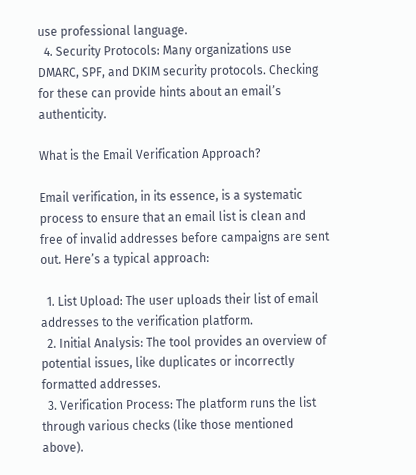use professional language.
  4. Security Protocols: Many organizations use DMARC, SPF, and DKIM security protocols. Checking for these can provide hints about an email’s authenticity.

What is the Email Verification Approach?

Email verification, in its essence, is a systematic process to ensure that an email list is clean and free of invalid addresses before campaigns are sent out. Here’s a typical approach:

  1. List Upload: The user uploads their list of email addresses to the verification platform.
  2. Initial Analysis: The tool provides an overview of potential issues, like duplicates or incorrectly formatted addresses.
  3. Verification Process: The platform runs the list through various checks (like those mentioned above).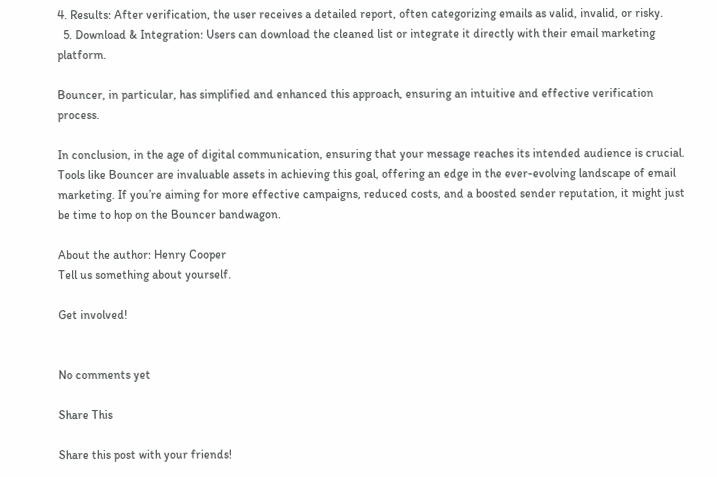4. Results: After verification, the user receives a detailed report, often categorizing emails as valid, invalid, or risky.
  5. Download & Integration: Users can download the cleaned list or integrate it directly with their email marketing platform.

Bouncer, in particular, has simplified and enhanced this approach, ensuring an intuitive and effective verification process.

In conclusion, in the age of digital communication, ensuring that your message reaches its intended audience is crucial. Tools like Bouncer are invaluable assets in achieving this goal, offering an edge in the ever-evolving landscape of email marketing. If you’re aiming for more effective campaigns, reduced costs, and a boosted sender reputation, it might just be time to hop on the Bouncer bandwagon.

About the author: Henry Cooper
Tell us something about yourself.

Get involved!


No comments yet

Share This

Share this post with your friends!